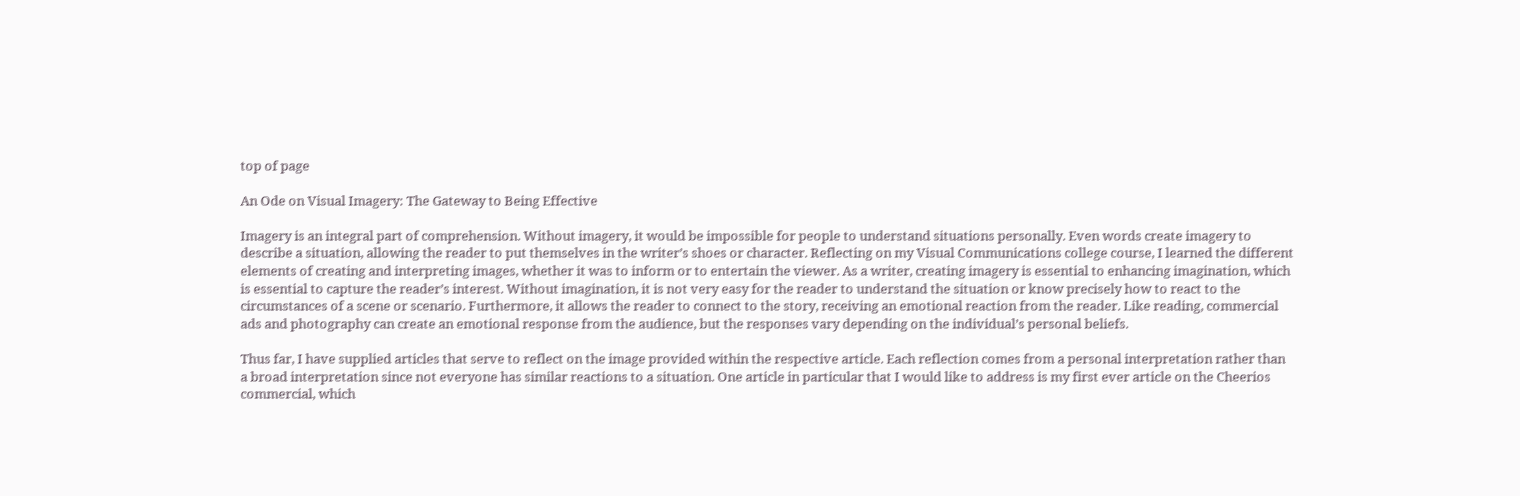top of page

An Ode on Visual Imagery: The Gateway to Being Effective

Imagery is an integral part of comprehension. Without imagery, it would be impossible for people to understand situations personally. Even words create imagery to describe a situation, allowing the reader to put themselves in the writer’s shoes or character. Reflecting on my Visual Communications college course, I learned the different elements of creating and interpreting images, whether it was to inform or to entertain the viewer. As a writer, creating imagery is essential to enhancing imagination, which is essential to capture the reader’s interest. Without imagination, it is not very easy for the reader to understand the situation or know precisely how to react to the circumstances of a scene or scenario. Furthermore, it allows the reader to connect to the story, receiving an emotional reaction from the reader. Like reading, commercial ads and photography can create an emotional response from the audience, but the responses vary depending on the individual’s personal beliefs.

Thus far, I have supplied articles that serve to reflect on the image provided within the respective article. Each reflection comes from a personal interpretation rather than a broad interpretation since not everyone has similar reactions to a situation. One article in particular that I would like to address is my first ever article on the Cheerios commercial, which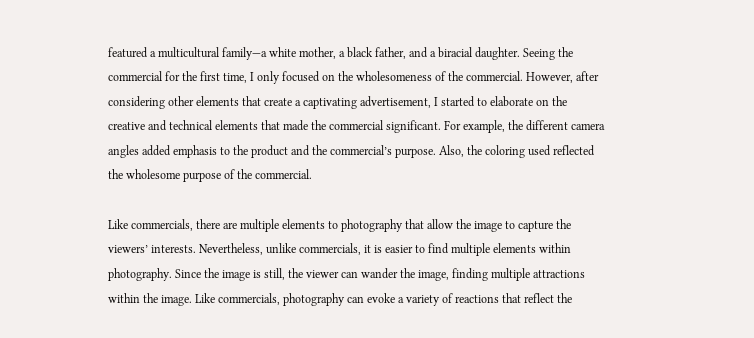featured a multicultural family—a white mother, a black father, and a biracial daughter. Seeing the commercial for the first time, I only focused on the wholesomeness of the commercial. However, after considering other elements that create a captivating advertisement, I started to elaborate on the creative and technical elements that made the commercial significant. For example, the different camera angles added emphasis to the product and the commercial’s purpose. Also, the coloring used reflected the wholesome purpose of the commercial.

Like commercials, there are multiple elements to photography that allow the image to capture the viewers’ interests. Nevertheless, unlike commercials, it is easier to find multiple elements within photography. Since the image is still, the viewer can wander the image, finding multiple attractions within the image. Like commercials, photography can evoke a variety of reactions that reflect the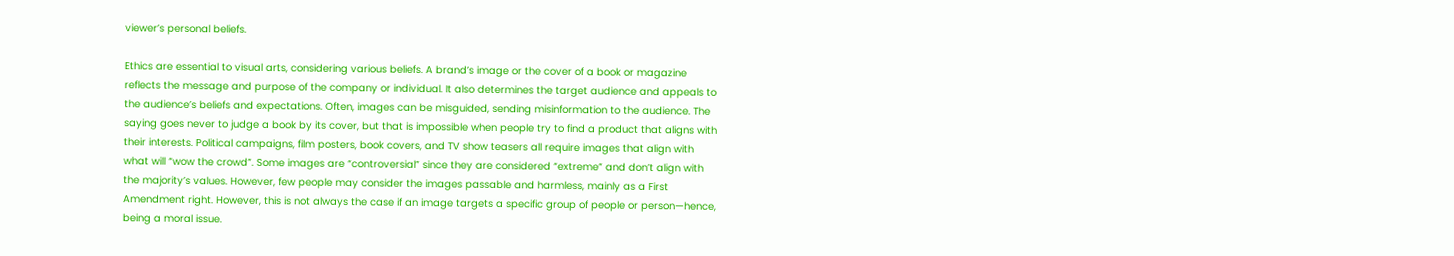viewer’s personal beliefs.

Ethics are essential to visual arts, considering various beliefs. A brand’s image or the cover of a book or magazine reflects the message and purpose of the company or individual. It also determines the target audience and appeals to the audience’s beliefs and expectations. Often, images can be misguided, sending misinformation to the audience. The saying goes never to judge a book by its cover, but that is impossible when people try to find a product that aligns with their interests. Political campaigns, film posters, book covers, and TV show teasers all require images that align with what will “wow the crowd”. Some images are “controversial” since they are considered “extreme” and don’t align with the majority’s values. However, few people may consider the images passable and harmless, mainly as a First Amendment right. However, this is not always the case if an image targets a specific group of people or person—hence, being a moral issue.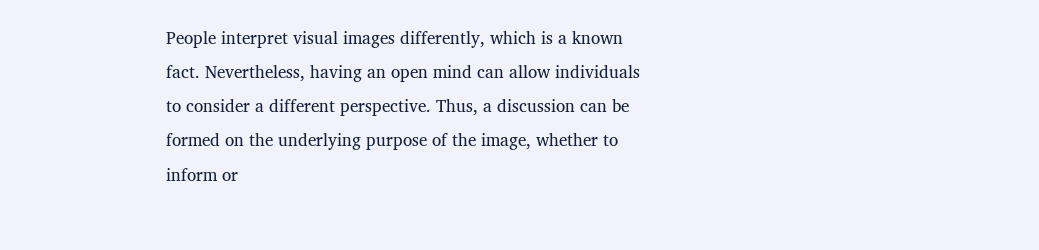People interpret visual images differently, which is a known fact. Nevertheless, having an open mind can allow individuals to consider a different perspective. Thus, a discussion can be formed on the underlying purpose of the image, whether to inform or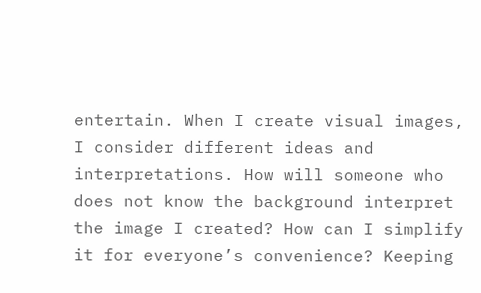entertain. When I create visual images, I consider different ideas and interpretations. How will someone who does not know the background interpret the image I created? How can I simplify it for everyone’s convenience? Keeping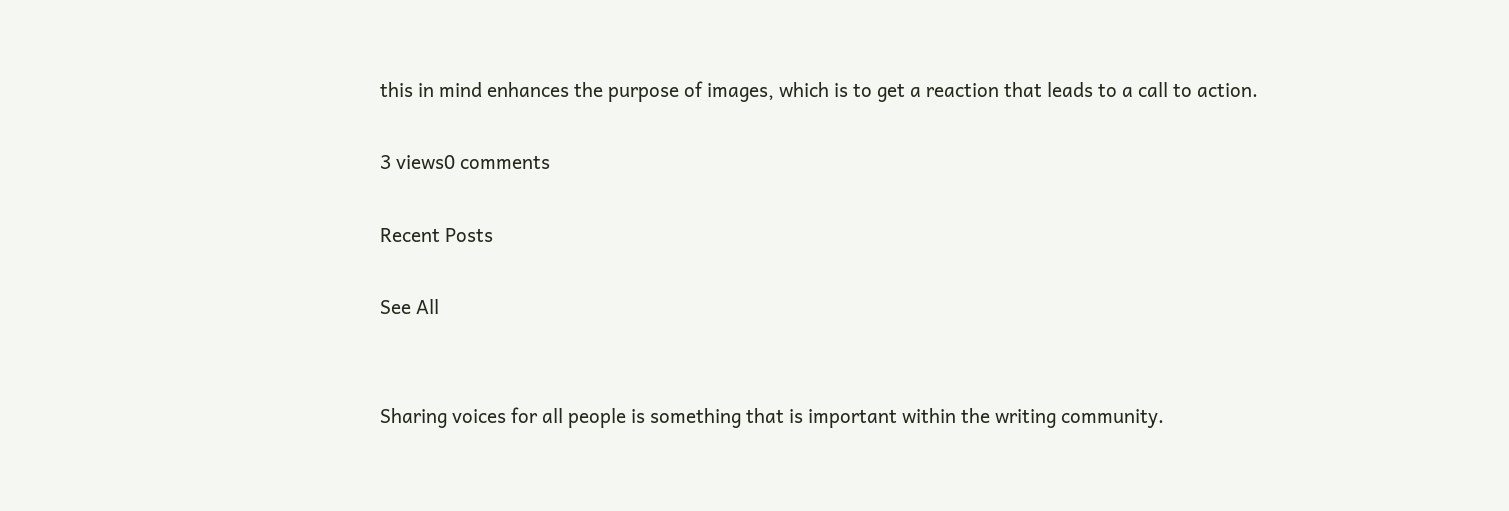this in mind enhances the purpose of images, which is to get a reaction that leads to a call to action.

3 views0 comments

Recent Posts

See All


Sharing voices for all people is something that is important within the writing community.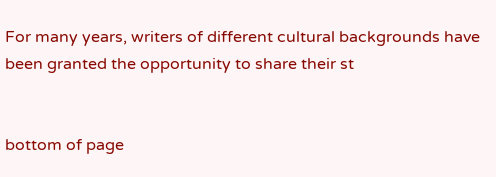For many years, writers of different cultural backgrounds have been granted the opportunity to share their st


bottom of page